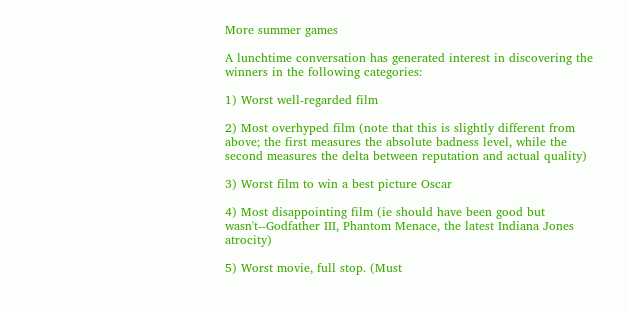More summer games

A lunchtime conversation has generated interest in discovering the winners in the following categories:

1) Worst well-regarded film

2) Most overhyped film (note that this is slightly different from above; the first measures the absolute badness level, while the second measures the delta between reputation and actual quality)

3) Worst film to win a best picture Oscar

4) Most disappointing film (ie should have been good but wasn't--Godfather III, Phantom Menace, the latest Indiana Jones atrocity)

5) Worst movie, full stop. (Must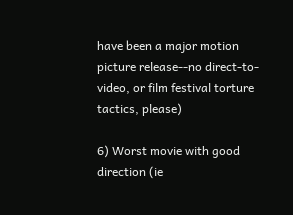have been a major motion picture release--no direct-to-video, or film festival torture tactics, please)

6) Worst movie with good direction (ie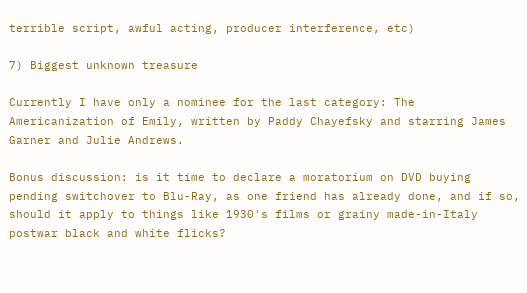terrible script, awful acting, producer interference, etc)

7) Biggest unknown treasure

Currently I have only a nominee for the last category: The Americanization of Emily, written by Paddy Chayefsky and starring James Garner and Julie Andrews.

Bonus discussion: is it time to declare a moratorium on DVD buying pending switchover to Blu-Ray, as one friend has already done, and if so, should it apply to things like 1930's films or grainy made-in-Italy postwar black and white flicks?